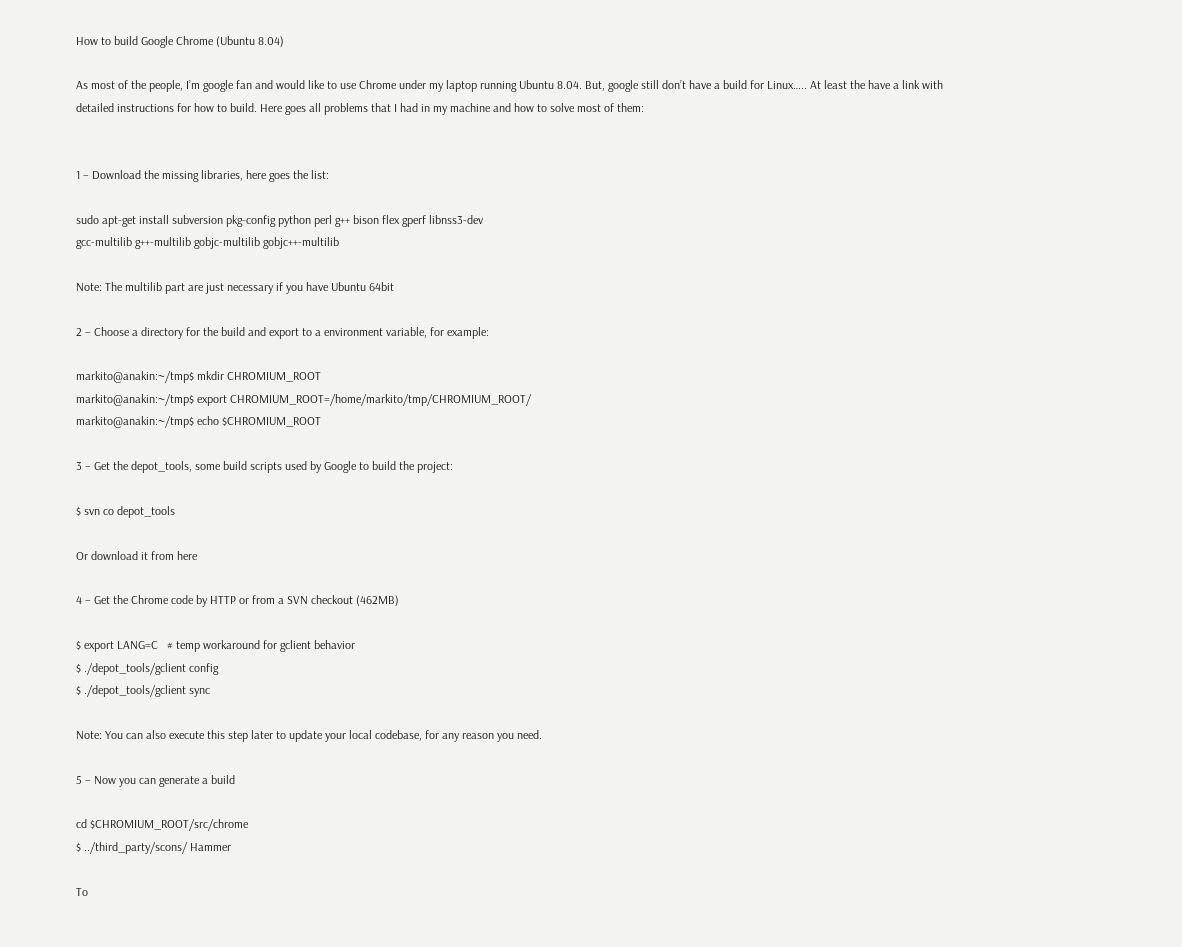How to build Google Chrome (Ubuntu 8.04)

As most of the people, I’m google fan and would like to use Chrome under my laptop running Ubuntu 8.04. But, google still don’t have a build for Linux….. At least the have a link with detailed instructions for how to build. Here goes all problems that I had in my machine and how to solve most of them:


1 – Download the missing libraries, here goes the list:

sudo apt-get install subversion pkg-config python perl g++ bison flex gperf libnss3-dev
gcc-multilib g++-multilib gobjc-multilib gobjc++-multilib

Note: The multilib part are just necessary if you have Ubuntu 64bit

2 – Choose a directory for the build and export to a environment variable, for example:

markito@anakin:~/tmp$ mkdir CHROMIUM_ROOT
markito@anakin:~/tmp$ export CHROMIUM_ROOT=/home/markito/tmp/CHROMIUM_ROOT/
markito@anakin:~/tmp$ echo $CHROMIUM_ROOT

3 – Get the depot_tools, some build scripts used by Google to build the project:

$ svn co depot_tools

Or download it from here

4 – Get the Chrome code by HTTP or from a SVN checkout (462MB)

$ export LANG=C   # temp workaround for gclient behavior
$ ./depot_tools/gclient config
$ ./depot_tools/gclient sync

Note: You can also execute this step later to update your local codebase, for any reason you need.

5 – Now you can generate a build

cd $CHROMIUM_ROOT/src/chrome
$ ../third_party/scons/ Hammer

To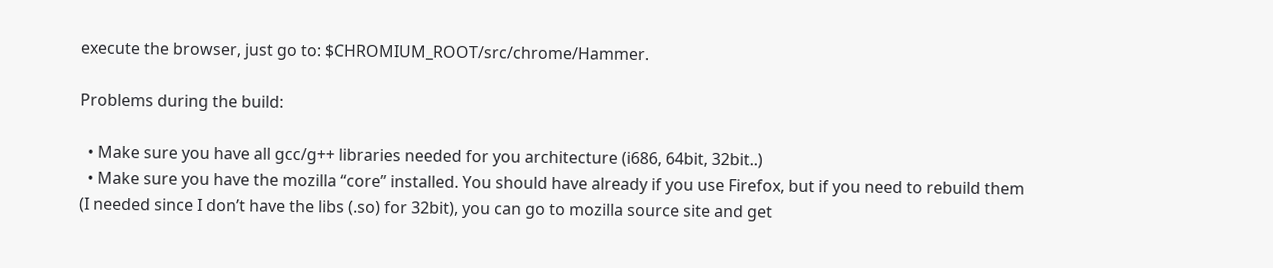execute the browser, just go to: $CHROMIUM_ROOT/src/chrome/Hammer.

Problems during the build:

  • Make sure you have all gcc/g++ libraries needed for you architecture (i686, 64bit, 32bit..)
  • Make sure you have the mozilla “core” installed. You should have already if you use Firefox, but if you need to rebuild them (I needed since I don’t have the libs (.so) for 32bit), you can go to mozilla source site and get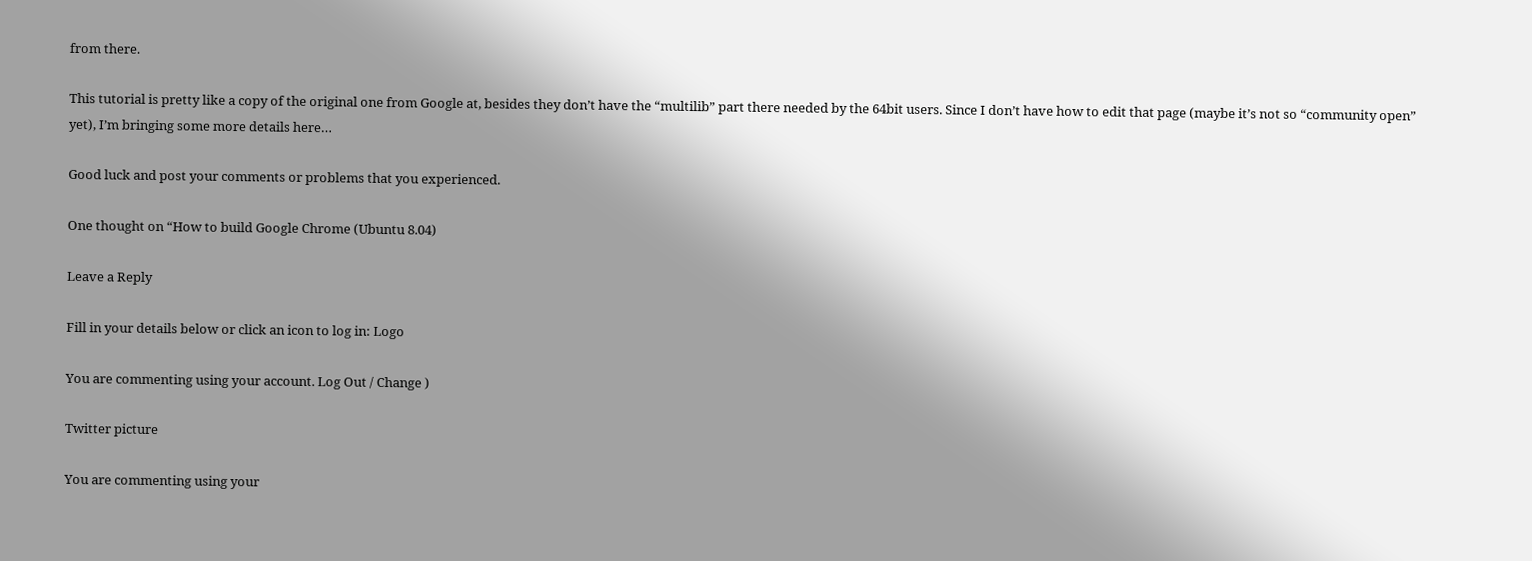from there.

This tutorial is pretty like a copy of the original one from Google at, besides they don’t have the “multilib” part there needed by the 64bit users. Since I don’t have how to edit that page (maybe it’s not so “community open” yet), I’m bringing some more details here…

Good luck and post your comments or problems that you experienced.

One thought on “How to build Google Chrome (Ubuntu 8.04)

Leave a Reply

Fill in your details below or click an icon to log in: Logo

You are commenting using your account. Log Out / Change )

Twitter picture

You are commenting using your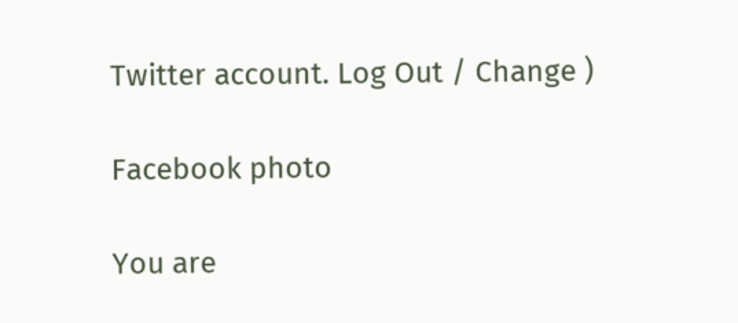Twitter account. Log Out / Change )

Facebook photo

You are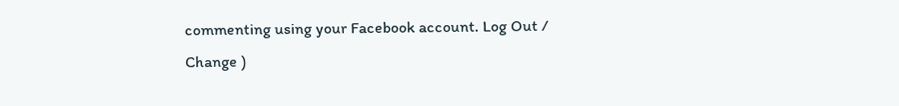commenting using your Facebook account. Log Out / Change )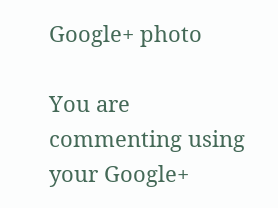Google+ photo

You are commenting using your Google+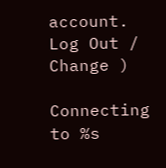account. Log Out / Change )

Connecting to %s